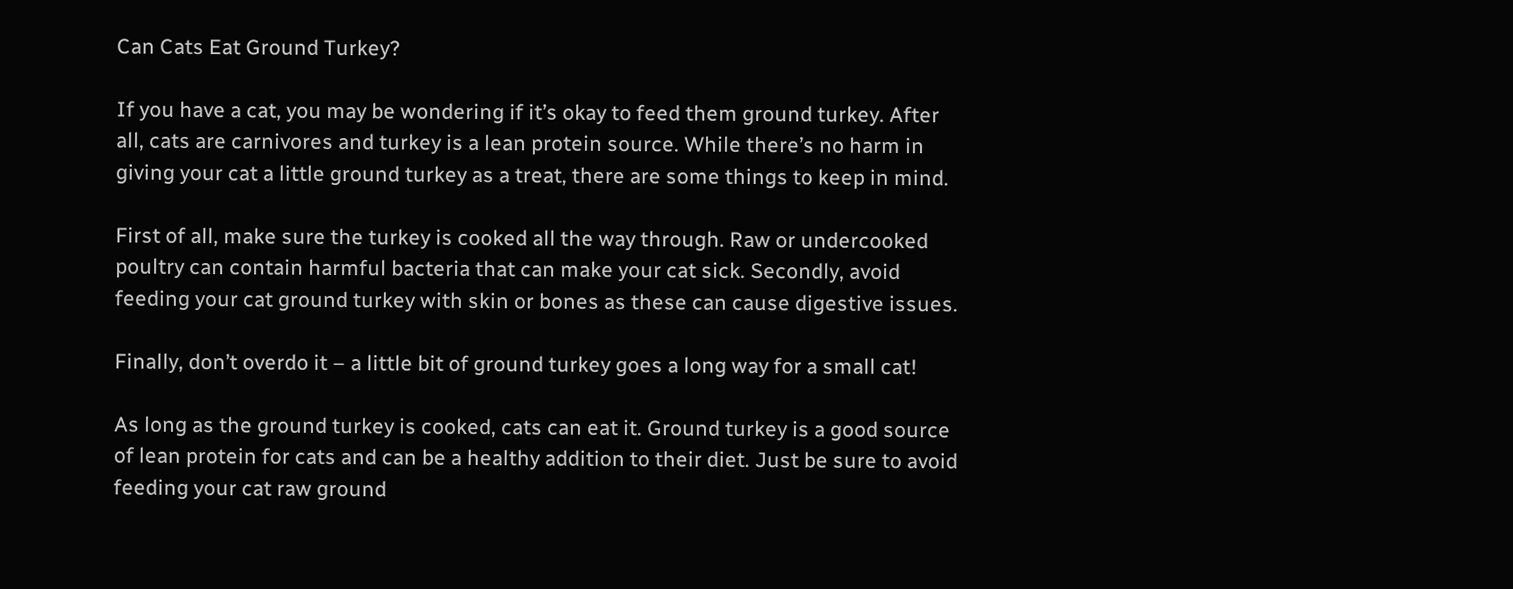Can Cats Eat Ground Turkey?

If you have a cat, you may be wondering if it’s okay to feed them ground turkey. After all, cats are carnivores and turkey is a lean protein source. While there’s no harm in giving your cat a little ground turkey as a treat, there are some things to keep in mind.

First of all, make sure the turkey is cooked all the way through. Raw or undercooked poultry can contain harmful bacteria that can make your cat sick. Secondly, avoid feeding your cat ground turkey with skin or bones as these can cause digestive issues.

Finally, don’t overdo it – a little bit of ground turkey goes a long way for a small cat!

As long as the ground turkey is cooked, cats can eat it. Ground turkey is a good source of lean protein for cats and can be a healthy addition to their diet. Just be sure to avoid feeding your cat raw ground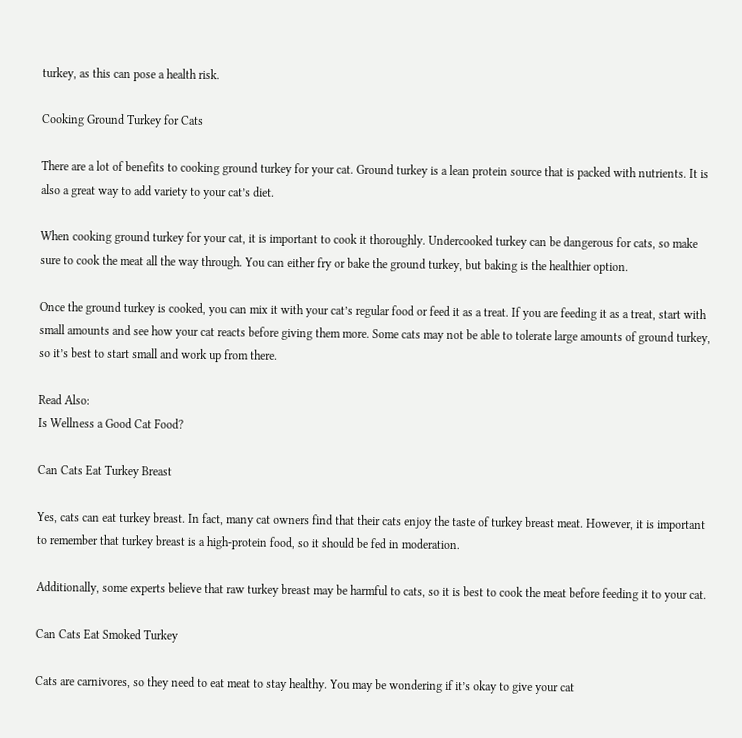turkey, as this can pose a health risk.

Cooking Ground Turkey for Cats

There are a lot of benefits to cooking ground turkey for your cat. Ground turkey is a lean protein source that is packed with nutrients. It is also a great way to add variety to your cat’s diet.

When cooking ground turkey for your cat, it is important to cook it thoroughly. Undercooked turkey can be dangerous for cats, so make sure to cook the meat all the way through. You can either fry or bake the ground turkey, but baking is the healthier option.

Once the ground turkey is cooked, you can mix it with your cat’s regular food or feed it as a treat. If you are feeding it as a treat, start with small amounts and see how your cat reacts before giving them more. Some cats may not be able to tolerate large amounts of ground turkey, so it’s best to start small and work up from there.

Read Also:
Is Wellness a Good Cat Food?

Can Cats Eat Turkey Breast

Yes, cats can eat turkey breast. In fact, many cat owners find that their cats enjoy the taste of turkey breast meat. However, it is important to remember that turkey breast is a high-protein food, so it should be fed in moderation.

Additionally, some experts believe that raw turkey breast may be harmful to cats, so it is best to cook the meat before feeding it to your cat.

Can Cats Eat Smoked Turkey

Cats are carnivores, so they need to eat meat to stay healthy. You may be wondering if it’s okay to give your cat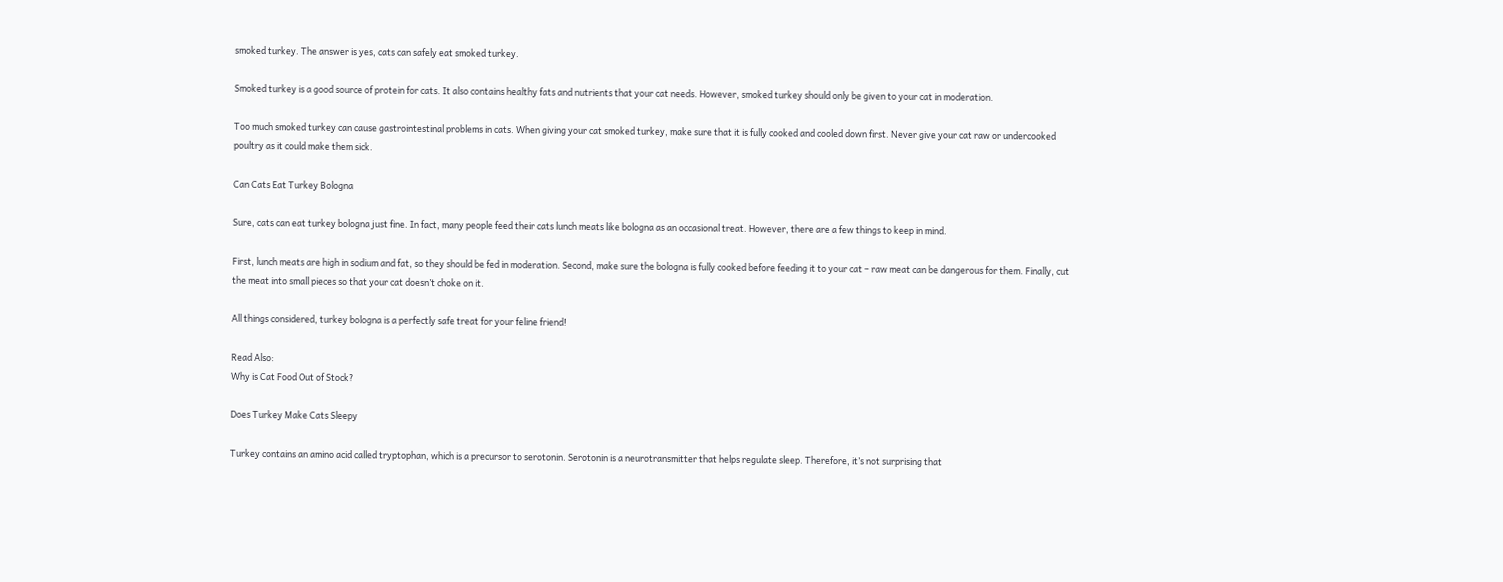smoked turkey. The answer is yes, cats can safely eat smoked turkey.

Smoked turkey is a good source of protein for cats. It also contains healthy fats and nutrients that your cat needs. However, smoked turkey should only be given to your cat in moderation.

Too much smoked turkey can cause gastrointestinal problems in cats. When giving your cat smoked turkey, make sure that it is fully cooked and cooled down first. Never give your cat raw or undercooked poultry as it could make them sick.

Can Cats Eat Turkey Bologna

Sure, cats can eat turkey bologna just fine. In fact, many people feed their cats lunch meats like bologna as an occasional treat. However, there are a few things to keep in mind.

First, lunch meats are high in sodium and fat, so they should be fed in moderation. Second, make sure the bologna is fully cooked before feeding it to your cat – raw meat can be dangerous for them. Finally, cut the meat into small pieces so that your cat doesn’t choke on it.

All things considered, turkey bologna is a perfectly safe treat for your feline friend!

Read Also:
Why is Cat Food Out of Stock?

Does Turkey Make Cats Sleepy

Turkey contains an amino acid called tryptophan, which is a precursor to serotonin. Serotonin is a neurotransmitter that helps regulate sleep. Therefore, it’s not surprising that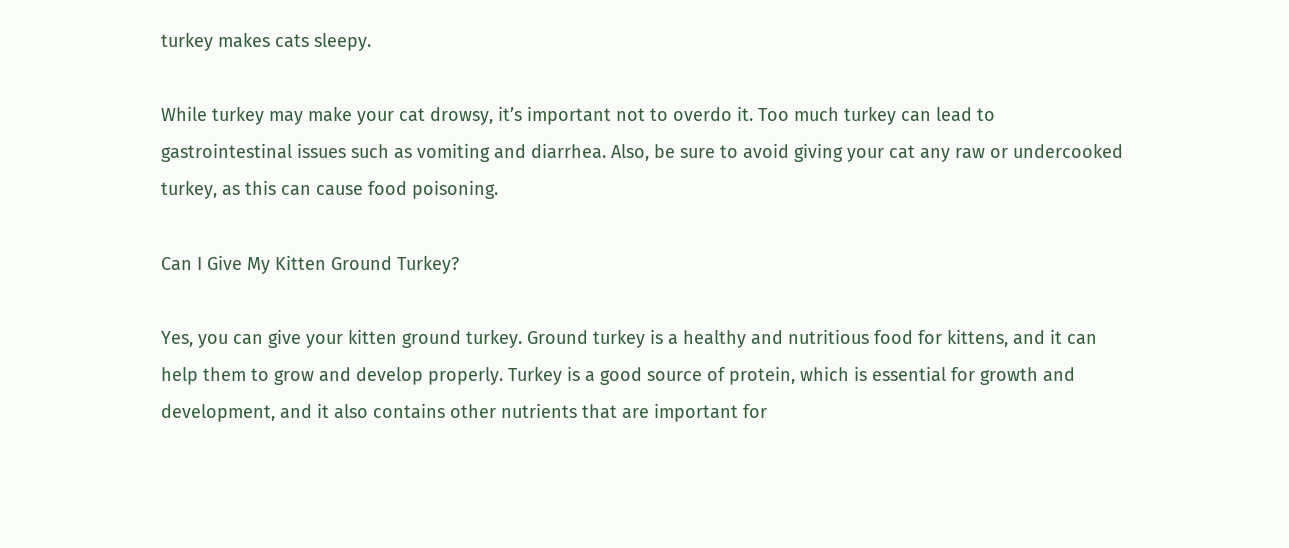turkey makes cats sleepy.

While turkey may make your cat drowsy, it’s important not to overdo it. Too much turkey can lead to gastrointestinal issues such as vomiting and diarrhea. Also, be sure to avoid giving your cat any raw or undercooked turkey, as this can cause food poisoning.

Can I Give My Kitten Ground Turkey?

Yes, you can give your kitten ground turkey. Ground turkey is a healthy and nutritious food for kittens, and it can help them to grow and develop properly. Turkey is a good source of protein, which is essential for growth and development, and it also contains other nutrients that are important for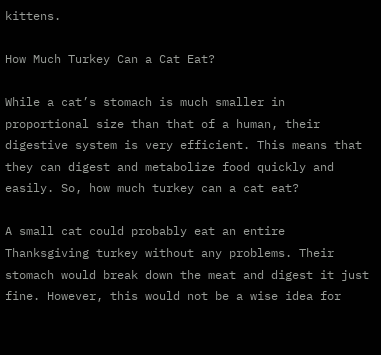kittens.

How Much Turkey Can a Cat Eat?

While a cat’s stomach is much smaller in proportional size than that of a human, their digestive system is very efficient. This means that they can digest and metabolize food quickly and easily. So, how much turkey can a cat eat?

A small cat could probably eat an entire Thanksgiving turkey without any problems. Their stomach would break down the meat and digest it just fine. However, this would not be a wise idea for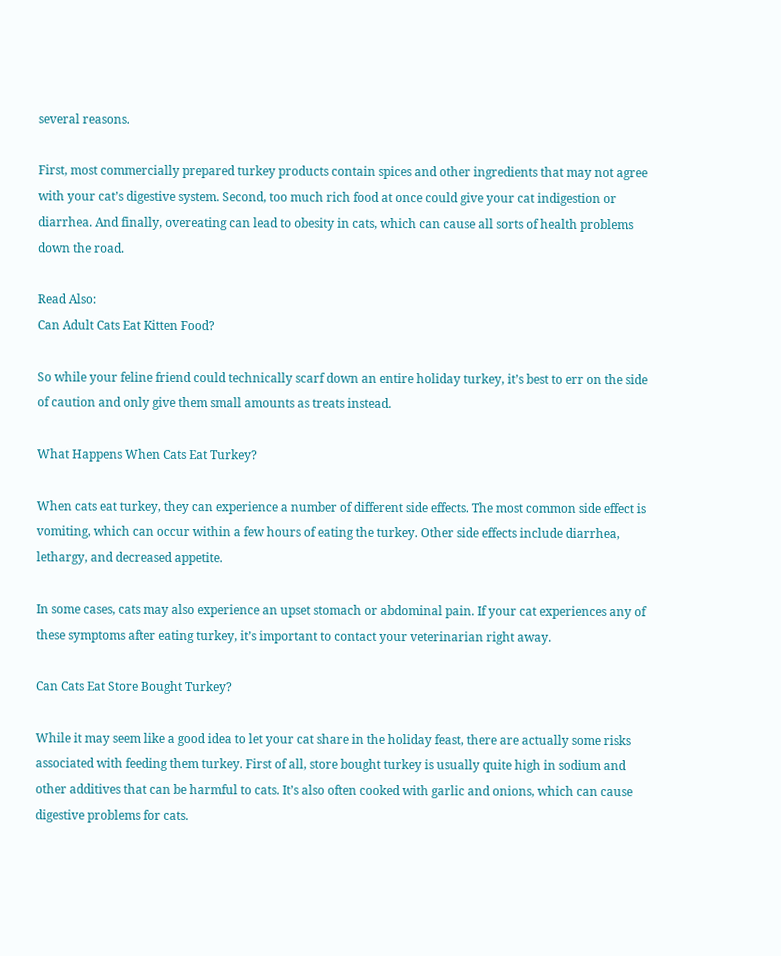several reasons.

First, most commercially prepared turkey products contain spices and other ingredients that may not agree with your cat’s digestive system. Second, too much rich food at once could give your cat indigestion or diarrhea. And finally, overeating can lead to obesity in cats, which can cause all sorts of health problems down the road.

Read Also:
Can Adult Cats Eat Kitten Food?

So while your feline friend could technically scarf down an entire holiday turkey, it’s best to err on the side of caution and only give them small amounts as treats instead.

What Happens When Cats Eat Turkey?

When cats eat turkey, they can experience a number of different side effects. The most common side effect is vomiting, which can occur within a few hours of eating the turkey. Other side effects include diarrhea, lethargy, and decreased appetite.

In some cases, cats may also experience an upset stomach or abdominal pain. If your cat experiences any of these symptoms after eating turkey, it’s important to contact your veterinarian right away.

Can Cats Eat Store Bought Turkey?

While it may seem like a good idea to let your cat share in the holiday feast, there are actually some risks associated with feeding them turkey. First of all, store bought turkey is usually quite high in sodium and other additives that can be harmful to cats. It’s also often cooked with garlic and onions, which can cause digestive problems for cats.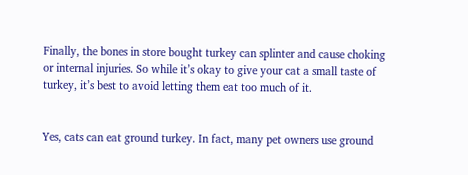Finally, the bones in store bought turkey can splinter and cause choking or internal injuries. So while it’s okay to give your cat a small taste of turkey, it’s best to avoid letting them eat too much of it.


Yes, cats can eat ground turkey. In fact, many pet owners use ground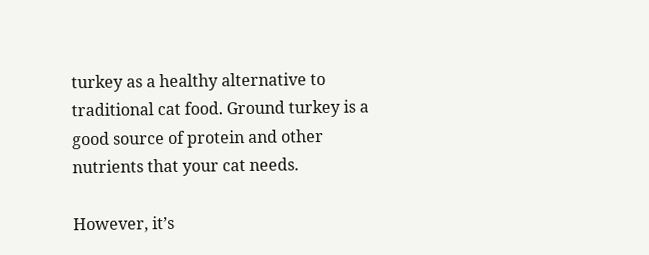turkey as a healthy alternative to traditional cat food. Ground turkey is a good source of protein and other nutrients that your cat needs.

However, it’s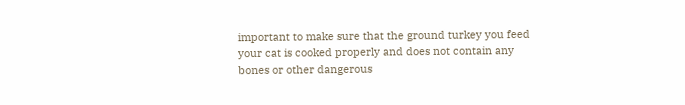important to make sure that the ground turkey you feed your cat is cooked properly and does not contain any bones or other dangerous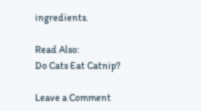ingredients.

Read Also:
Do Cats Eat Catnip?

Leave a Comment